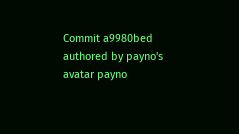Commit a9980bed authored by payno's avatar payno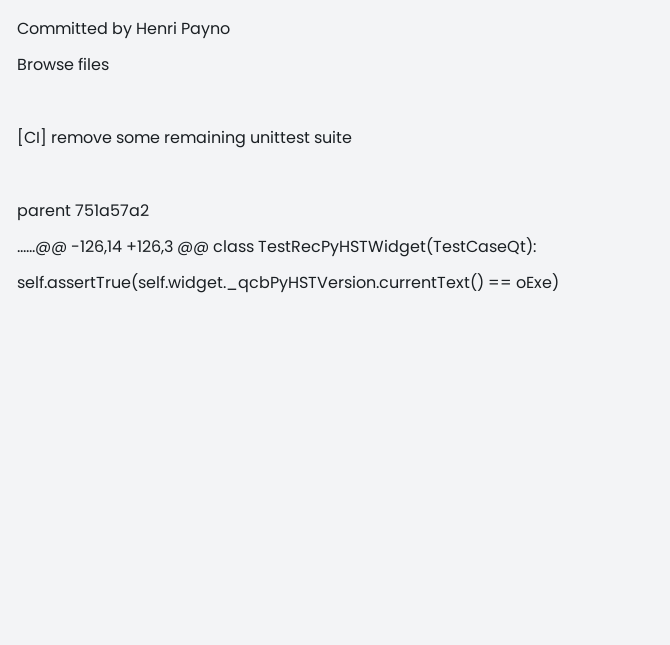Committed by Henri Payno
Browse files

[CI] remove some remaining unittest suite

parent 751a57a2
......@@ -126,14 +126,3 @@ class TestRecPyHSTWidget(TestCaseQt):
self.assertTrue(self.widget._qcbPyHSTVersion.currentText() == oExe)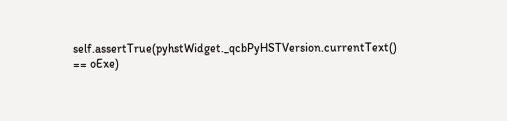self.assertTrue(pyhstWidget._qcbPyHSTVersion.currentText() == oExe)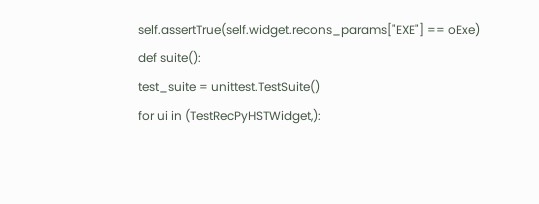self.assertTrue(self.widget.recons_params["EXE"] == oExe)
def suite():
test_suite = unittest.TestSuite()
for ui in (TestRecPyHSTWidget,):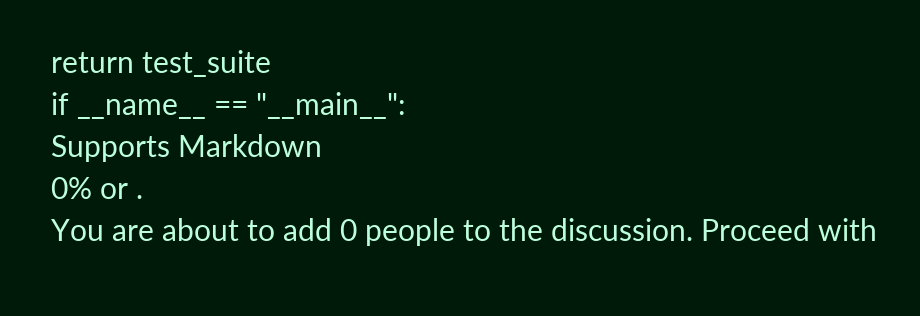return test_suite
if __name__ == "__main__":
Supports Markdown
0% or .
You are about to add 0 people to the discussion. Proceed with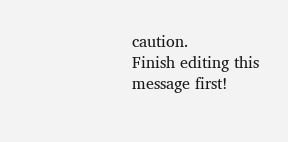caution.
Finish editing this message first!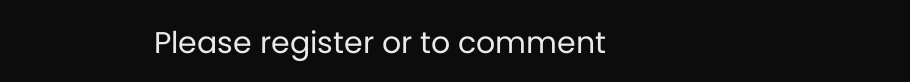Please register or to comment